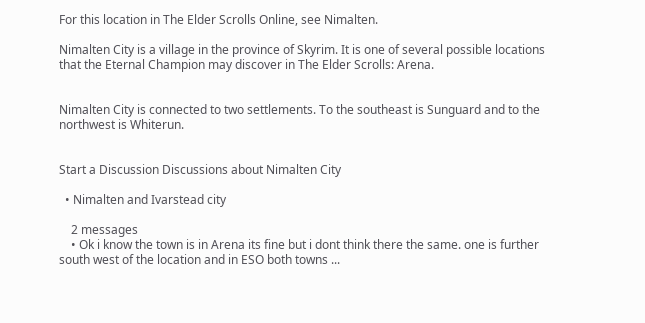For this location in The Elder Scrolls Online, see Nimalten.

Nimalten City is a village in the province of Skyrim. It is one of several possible locations that the Eternal Champion may discover in The Elder Scrolls: Arena.


Nimalten City is connected to two settlements. To the southeast is Sunguard and to the northwest is Whiterun.


Start a Discussion Discussions about Nimalten City

  • Nimalten and Ivarstead city

    2 messages
    • Ok i know the town is in Arena its fine but i dont think there the same. one is further south west of the location and in ESO both towns ...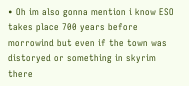• Oh im also gonna mention i know ESO takes place 700 years before morrowind but even if the town was distoryed or something in skyrim there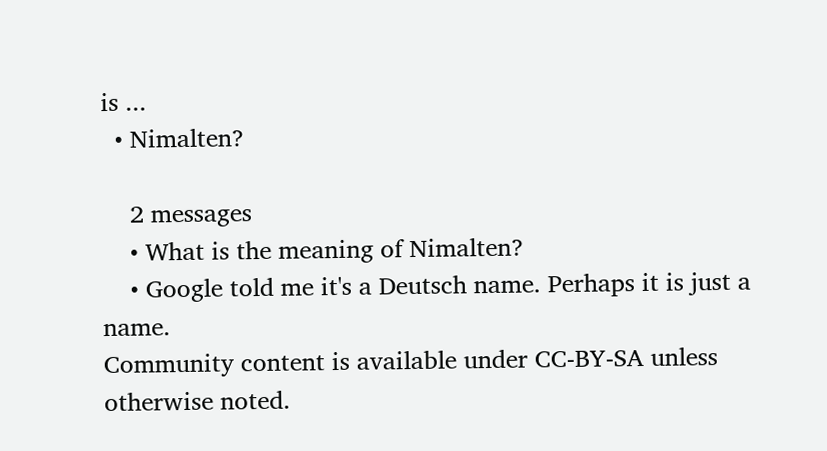is ...
  • Nimalten?

    2 messages
    • What is the meaning of Nimalten?
    • Google told me it's a Deutsch name. Perhaps it is just a name.
Community content is available under CC-BY-SA unless otherwise noted.